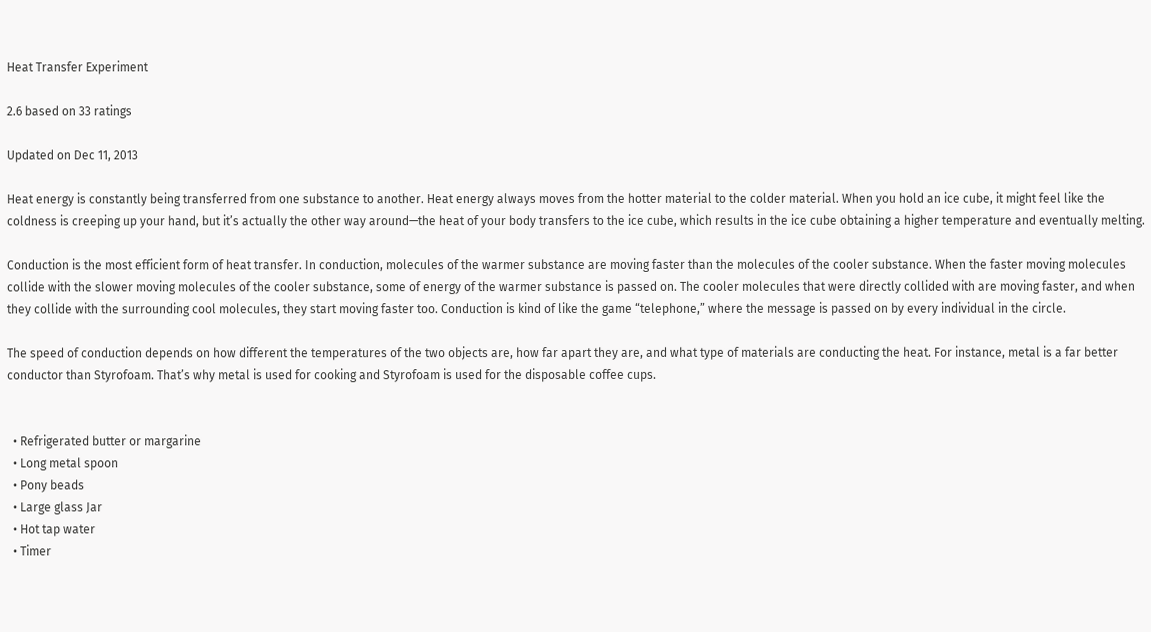Heat Transfer Experiment

2.6 based on 33 ratings

Updated on Dec 11, 2013

Heat energy is constantly being transferred from one substance to another. Heat energy always moves from the hotter material to the colder material. When you hold an ice cube, it might feel like the coldness is creeping up your hand, but it’s actually the other way around—the heat of your body transfers to the ice cube, which results in the ice cube obtaining a higher temperature and eventually melting.

Conduction is the most efficient form of heat transfer. In conduction, molecules of the warmer substance are moving faster than the molecules of the cooler substance. When the faster moving molecules collide with the slower moving molecules of the cooler substance, some of energy of the warmer substance is passed on. The cooler molecules that were directly collided with are moving faster, and when they collide with the surrounding cool molecules, they start moving faster too. Conduction is kind of like the game “telephone,” where the message is passed on by every individual in the circle.

The speed of conduction depends on how different the temperatures of the two objects are, how far apart they are, and what type of materials are conducting the heat. For instance, metal is a far better conductor than Styrofoam. That’s why metal is used for cooking and Styrofoam is used for the disposable coffee cups.


  • Refrigerated butter or margarine
  • Long metal spoon
  • Pony beads
  • Large glass Jar
  • Hot tap water
  • Timer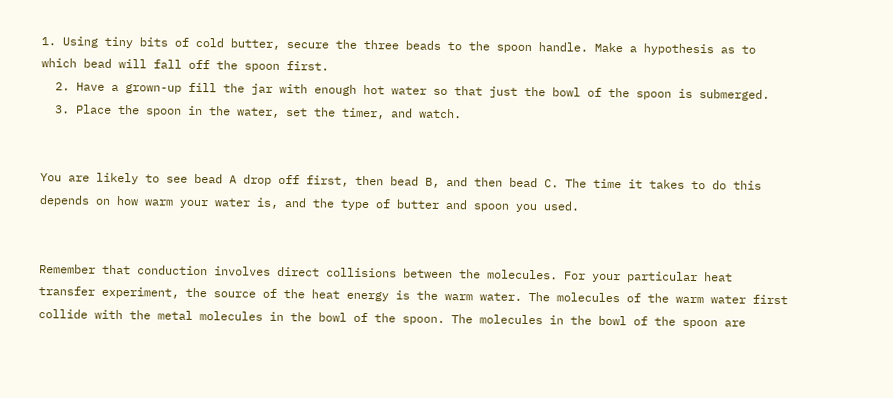1. Using tiny bits of cold butter, secure the three beads to the spoon handle. Make a hypothesis as to which bead will fall off the spoon first.
  2. Have a grown-up fill the jar with enough hot water so that just the bowl of the spoon is submerged.
  3. Place the spoon in the water, set the timer, and watch.


You are likely to see bead A drop off first, then bead B, and then bead C. The time it takes to do this depends on how warm your water is, and the type of butter and spoon you used.


Remember that conduction involves direct collisions between the molecules. For your particular heat transfer experiment, the source of the heat energy is the warm water. The molecules of the warm water first collide with the metal molecules in the bowl of the spoon. The molecules in the bowl of the spoon are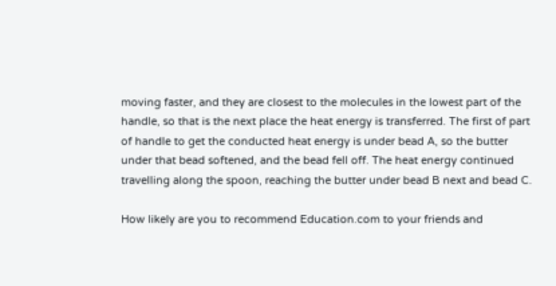moving faster, and they are closest to the molecules in the lowest part of the handle, so that is the next place the heat energy is transferred. The first of part of handle to get the conducted heat energy is under bead A, so the butter under that bead softened, and the bead fell off. The heat energy continued travelling along the spoon, reaching the butter under bead B next and bead C.

How likely are you to recommend Education.com to your friends and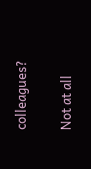colleagues?

Not at all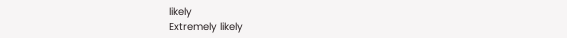likely
Extremely likely